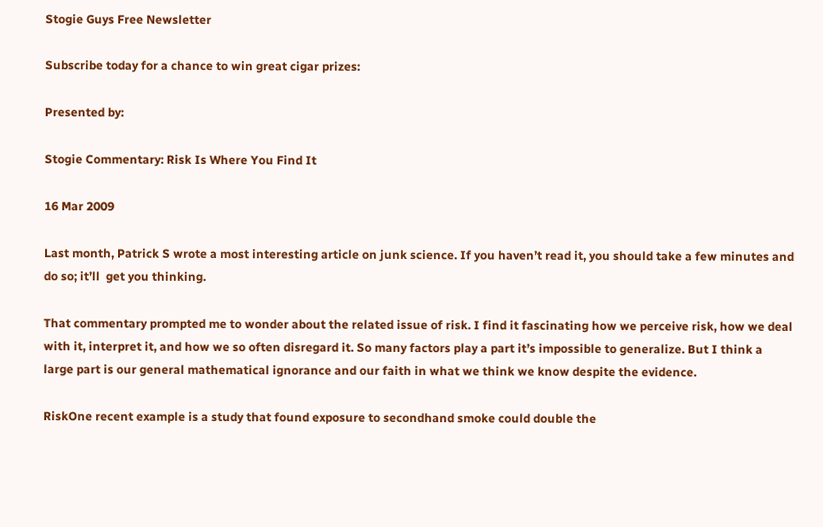Stogie Guys Free Newsletter

Subscribe today for a chance to win great cigar prizes:

Presented by:

Stogie Commentary: Risk Is Where You Find It

16 Mar 2009

Last month, Patrick S wrote a most interesting article on junk science. If you haven’t read it, you should take a few minutes and do so; it’ll  get you thinking.

That commentary prompted me to wonder about the related issue of risk. I find it fascinating how we perceive risk, how we deal with it, interpret it, and how we so often disregard it. So many factors play a part it’s impossible to generalize. But I think a large part is our general mathematical ignorance and our faith in what we think we know despite the evidence.

RiskOne recent example is a study that found exposure to secondhand smoke could double the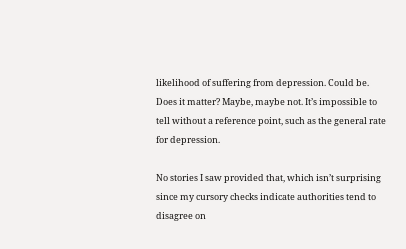likelihood of suffering from depression. Could be. Does it matter? Maybe, maybe not. It’s impossible to tell without a reference point, such as the general rate for depression.

No stories I saw provided that, which isn’t surprising since my cursory checks indicate authorities tend to disagree on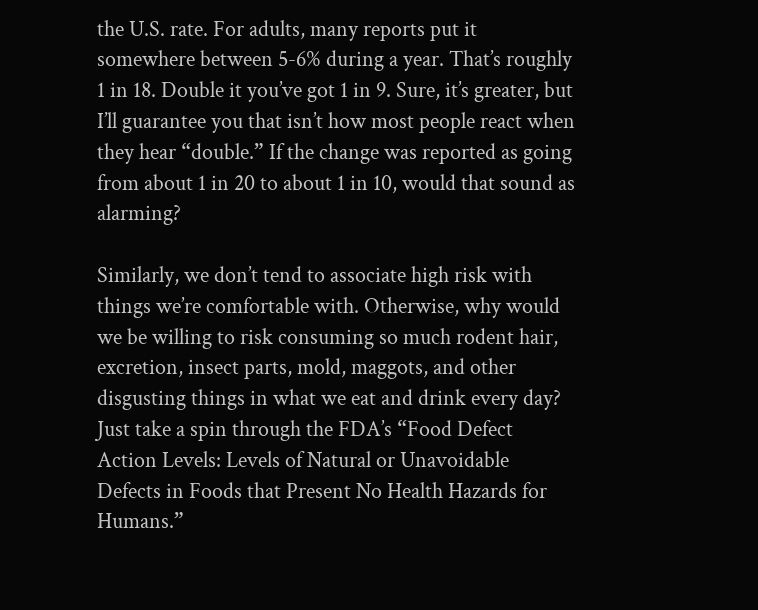the U.S. rate. For adults, many reports put it somewhere between 5-6% during a year. That’s roughly 1 in 18. Double it you’ve got 1 in 9. Sure, it’s greater, but I’ll guarantee you that isn’t how most people react when they hear “double.” If the change was reported as going from about 1 in 20 to about 1 in 10, would that sound as alarming?

Similarly, we don’t tend to associate high risk with things we’re comfortable with. Otherwise, why would we be willing to risk consuming so much rodent hair, excretion, insect parts, mold, maggots, and other disgusting things in what we eat and drink every day? Just take a spin through the FDA’s “Food Defect Action Levels: Levels of Natural or Unavoidable Defects in Foods that Present No Health Hazards for Humans.”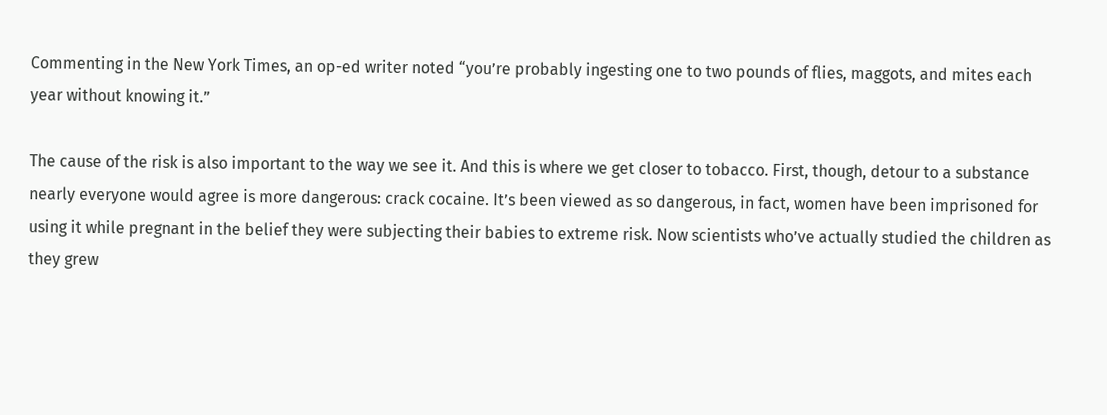Commenting in the New York Times, an op-ed writer noted “you’re probably ingesting one to two pounds of flies, maggots, and mites each year without knowing it.”

The cause of the risk is also important to the way we see it. And this is where we get closer to tobacco. First, though, detour to a substance nearly everyone would agree is more dangerous: crack cocaine. It’s been viewed as so dangerous, in fact, women have been imprisoned for using it while pregnant in the belief they were subjecting their babies to extreme risk. Now scientists who’ve actually studied the children as they grew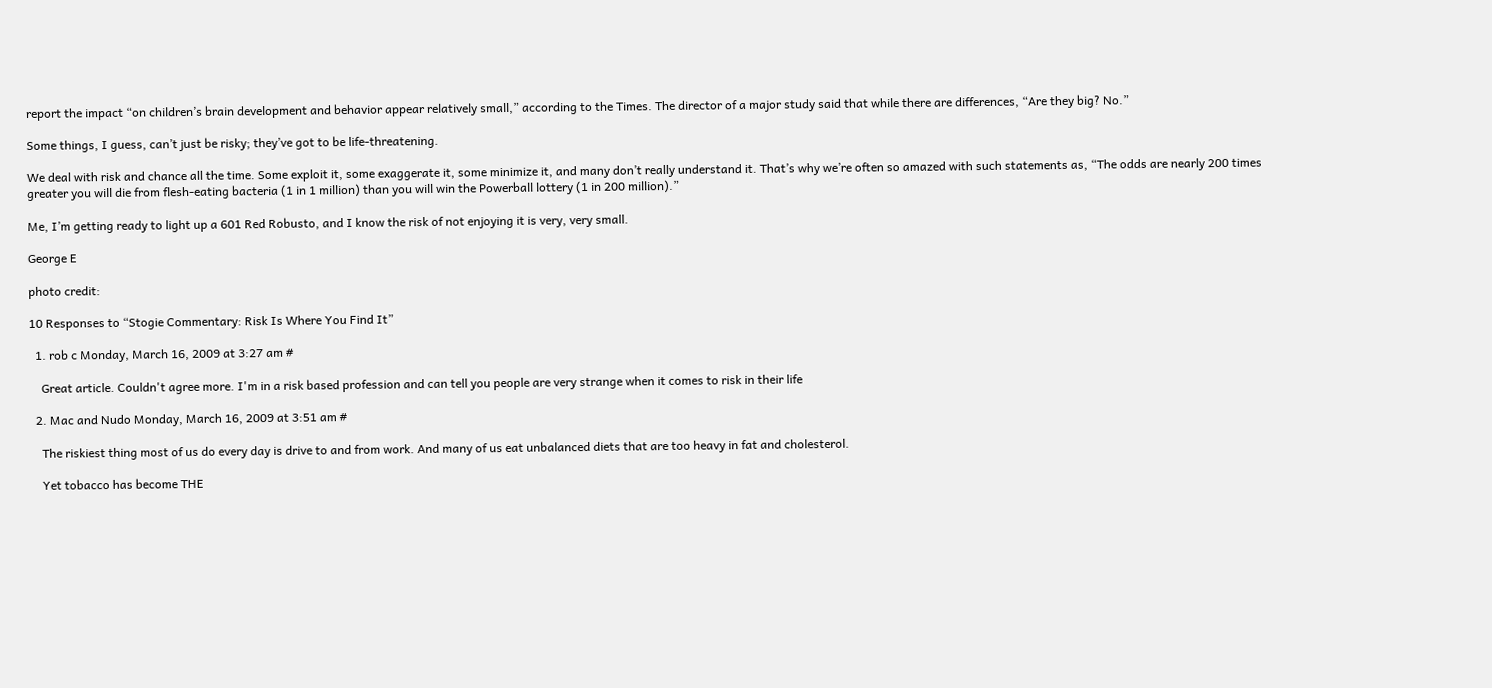report the impact “on children’s brain development and behavior appear relatively small,” according to the Times. The director of a major study said that while there are differences, “Are they big? No.”

Some things, I guess, can’t just be risky; they’ve got to be life-threatening.

We deal with risk and chance all the time. Some exploit it, some exaggerate it, some minimize it, and many don’t really understand it. That’s why we’re often so amazed with such statements as, “The odds are nearly 200 times greater you will die from flesh-eating bacteria (1 in 1 million) than you will win the Powerball lottery (1 in 200 million).”

Me, I’m getting ready to light up a 601 Red Robusto, and I know the risk of not enjoying it is very, very small.

George E

photo credit:

10 Responses to “Stogie Commentary: Risk Is Where You Find It”

  1. rob c Monday, March 16, 2009 at 3:27 am #

    Great article. Couldn't agree more. I'm in a risk based profession and can tell you people are very strange when it comes to risk in their life

  2. Mac and Nudo Monday, March 16, 2009 at 3:51 am #

    The riskiest thing most of us do every day is drive to and from work. And many of us eat unbalanced diets that are too heavy in fat and cholesterol.

    Yet tobacco has become THE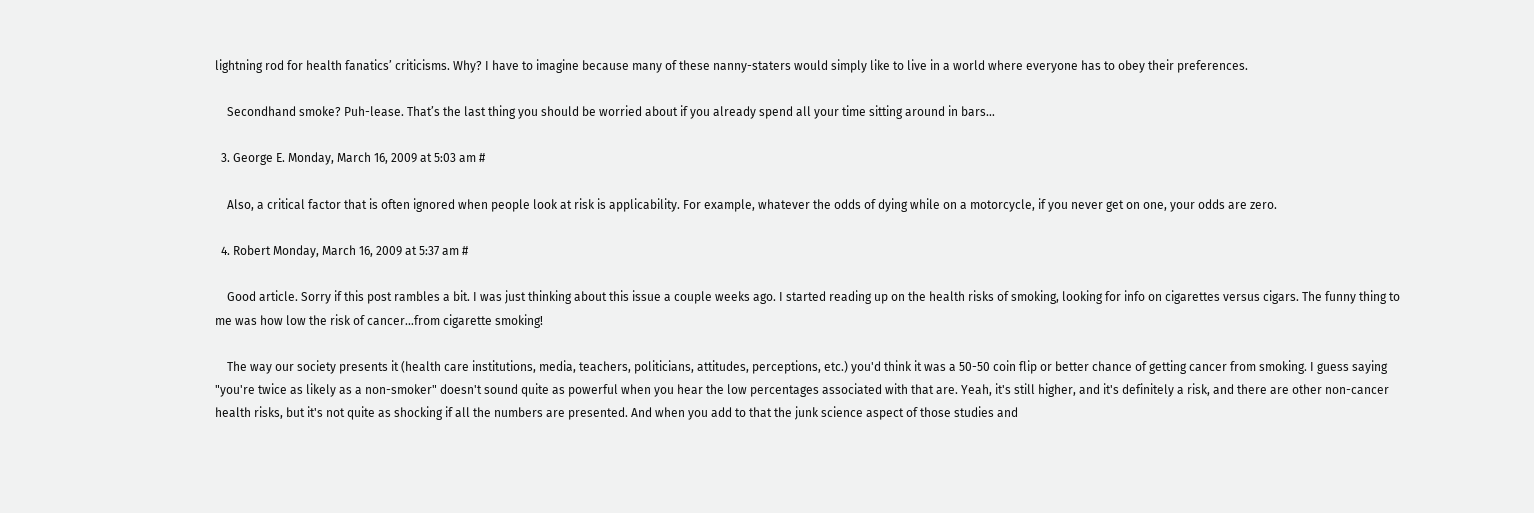lightning rod for health fanatics’ criticisms. Why? I have to imagine because many of these nanny-staters would simply like to live in a world where everyone has to obey their preferences.

    Secondhand smoke? Puh-lease. That’s the last thing you should be worried about if you already spend all your time sitting around in bars…

  3. George E. Monday, March 16, 2009 at 5:03 am #

    Also, a critical factor that is often ignored when people look at risk is applicability. For example, whatever the odds of dying while on a motorcycle, if you never get on one, your odds are zero.

  4. Robert Monday, March 16, 2009 at 5:37 am #

    Good article. Sorry if this post rambles a bit. I was just thinking about this issue a couple weeks ago. I started reading up on the health risks of smoking, looking for info on cigarettes versus cigars. The funny thing to me was how low the risk of cancer…from cigarette smoking!

    The way our society presents it (health care institutions, media, teachers, politicians, attitudes, perceptions, etc.) you'd think it was a 50-50 coin flip or better chance of getting cancer from smoking. I guess saying "you're twice as likely as a non-smoker" doesn't sound quite as powerful when you hear the low percentages associated with that are. Yeah, it's still higher, and it's definitely a risk, and there are other non-cancer health risks, but it's not quite as shocking if all the numbers are presented. And when you add to that the junk science aspect of those studies and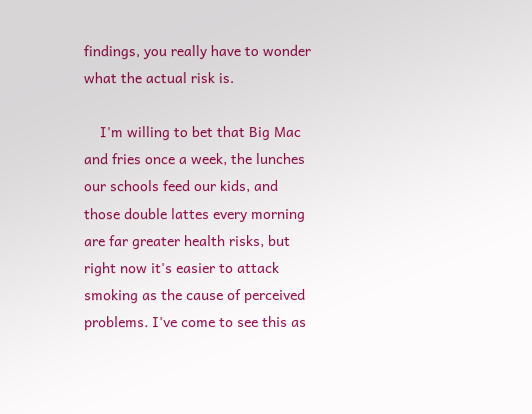findings, you really have to wonder what the actual risk is.

    I'm willing to bet that Big Mac and fries once a week, the lunches our schools feed our kids, and those double lattes every morning are far greater health risks, but right now it's easier to attack smoking as the cause of perceived problems. I've come to see this as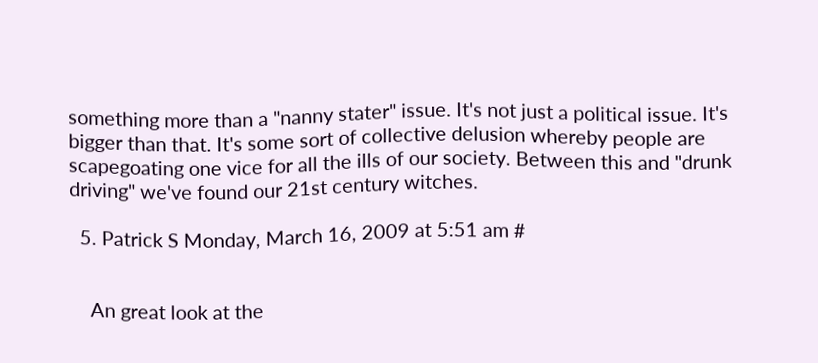something more than a "nanny stater" issue. It's not just a political issue. It's bigger than that. It's some sort of collective delusion whereby people are scapegoating one vice for all the ills of our society. Between this and "drunk driving" we've found our 21st century witches.

  5. Patrick S Monday, March 16, 2009 at 5:51 am #


    An great look at the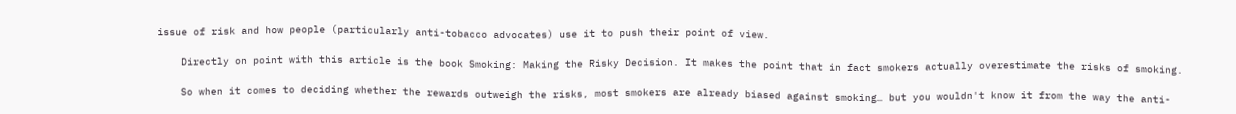issue of risk and how people (particularly anti-tobacco advocates) use it to push their point of view.

    Directly on point with this article is the book Smoking: Making the Risky Decision. It makes the point that in fact smokers actually overestimate the risks of smoking.

    So when it comes to deciding whether the rewards outweigh the risks, most smokers are already biased against smoking… but you wouldn't know it from the way the anti-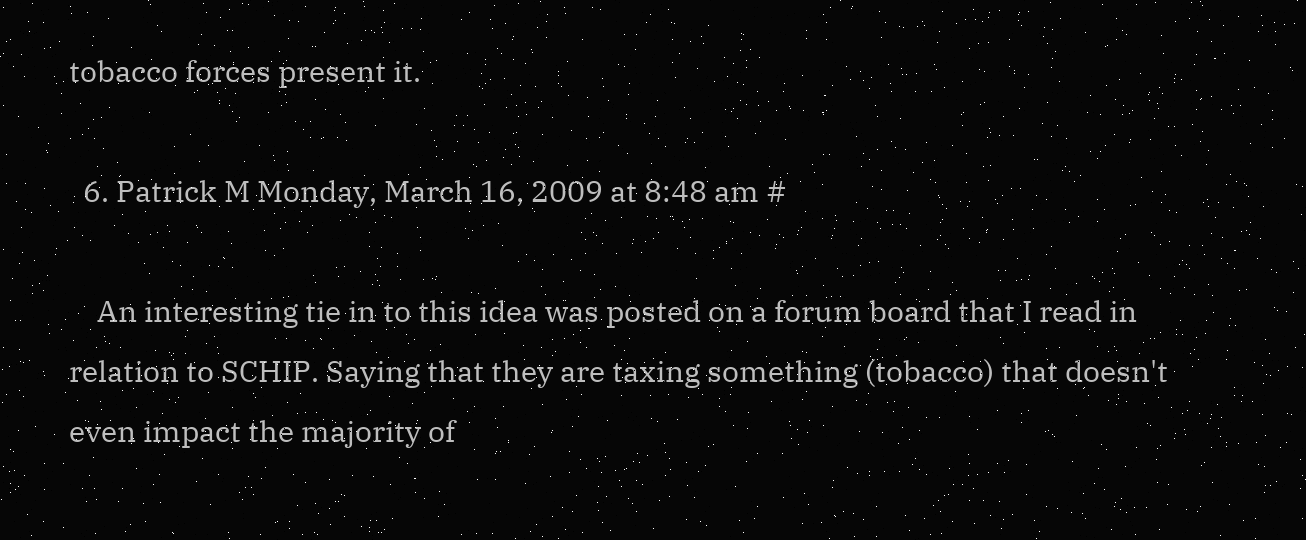tobacco forces present it.

  6. Patrick M Monday, March 16, 2009 at 8:48 am #

    An interesting tie in to this idea was posted on a forum board that I read in relation to SCHIP. Saying that they are taxing something (tobacco) that doesn't even impact the majority of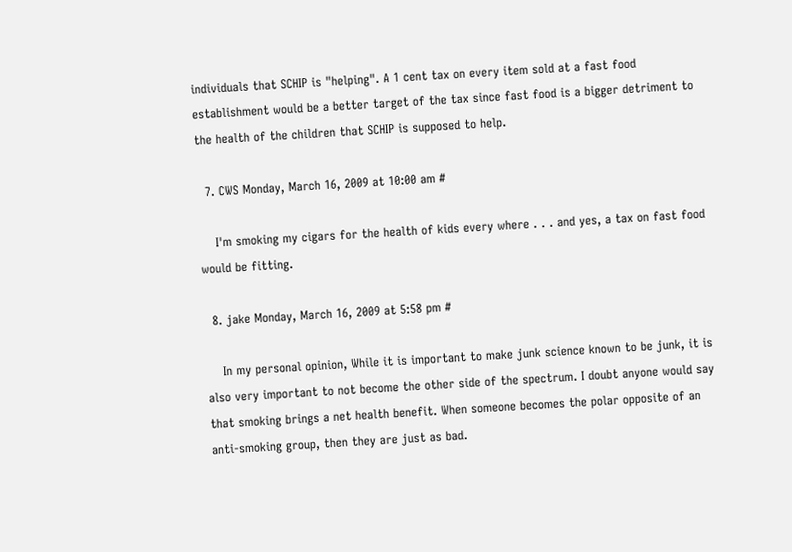individuals that SCHIP is "helping". A 1 cent tax on every item sold at a fast food establishment would be a better target of the tax since fast food is a bigger detriment to the health of the children that SCHIP is supposed to help.

  7. CWS Monday, March 16, 2009 at 10:00 am #

    I'm smoking my cigars for the health of kids every where . . . and yes, a tax on fast food would be fitting.

  8. jake Monday, March 16, 2009 at 5:58 pm #

    In my personal opinion, While it is important to make junk science known to be junk, it is also very important to not become the other side of the spectrum. I doubt anyone would say that smoking brings a net health benefit. When someone becomes the polar opposite of an anti-smoking group, then they are just as bad.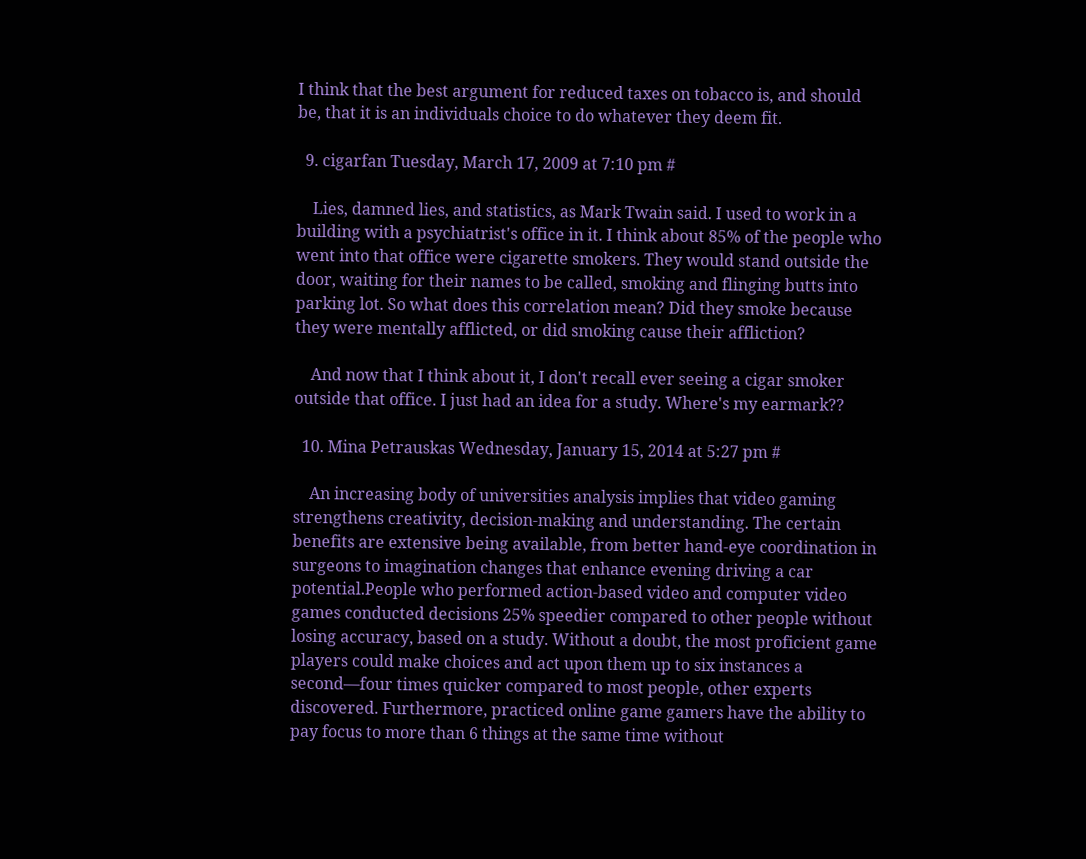I think that the best argument for reduced taxes on tobacco is, and should be, that it is an individuals choice to do whatever they deem fit.

  9. cigarfan Tuesday, March 17, 2009 at 7:10 pm #

    Lies, damned lies, and statistics, as Mark Twain said. I used to work in a building with a psychiatrist's office in it. I think about 85% of the people who went into that office were cigarette smokers. They would stand outside the door, waiting for their names to be called, smoking and flinging butts into parking lot. So what does this correlation mean? Did they smoke because they were mentally afflicted, or did smoking cause their affliction?

    And now that I think about it, I don't recall ever seeing a cigar smoker outside that office. I just had an idea for a study. Where's my earmark??

  10. Mina Petrauskas Wednesday, January 15, 2014 at 5:27 pm #

    An increasing body of universities analysis implies that video gaming strengthens creativity, decision-making and understanding. The certain benefits are extensive being available, from better hand-eye coordination in surgeons to imagination changes that enhance evening driving a car potential.People who performed action-based video and computer video games conducted decisions 25% speedier compared to other people without losing accuracy, based on a study. Without a doubt, the most proficient game players could make choices and act upon them up to six instances a second—four times quicker compared to most people, other experts discovered. Furthermore, practiced online game gamers have the ability to pay focus to more than 6 things at the same time without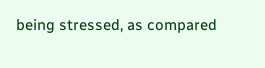being stressed, as compared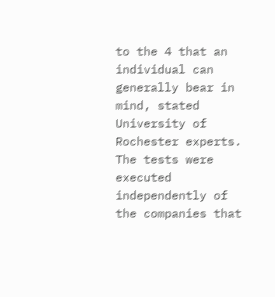to the 4 that an individual can generally bear in mind, stated University of Rochester experts. The tests were executed independently of the companies that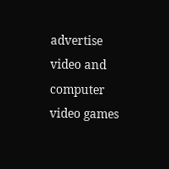advertise video and computer video games